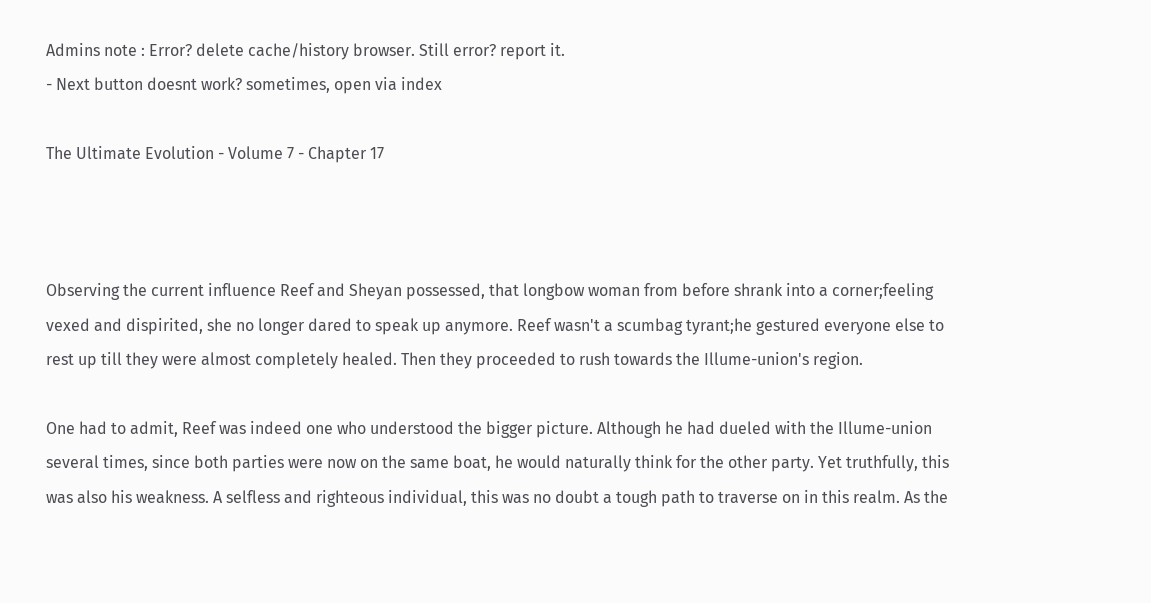Admins note : Error? delete cache/history browser. Still error? report it.
- Next button doesnt work? sometimes, open via index

The Ultimate Evolution - Volume 7 - Chapter 17



Observing the current influence Reef and Sheyan possessed, that longbow woman from before shrank into a corner;feeling vexed and dispirited, she no longer dared to speak up anymore. Reef wasn't a scumbag tyrant;he gestured everyone else to rest up till they were almost completely healed. Then they proceeded to rush towards the Illume-union's region.

One had to admit, Reef was indeed one who understood the bigger picture. Although he had dueled with the Illume-union several times, since both parties were now on the same boat, he would naturally think for the other party. Yet truthfully, this was also his weakness. A selfless and righteous individual, this was no doubt a tough path to traverse on in this realm. As the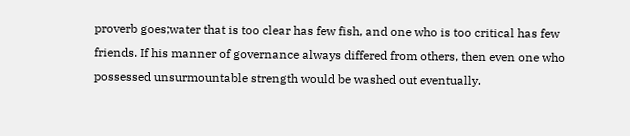proverb goes;water that is too clear has few fish, and one who is too critical has few friends. If his manner of governance always differed from others, then even one who possessed unsurmountable strength would be washed out eventually.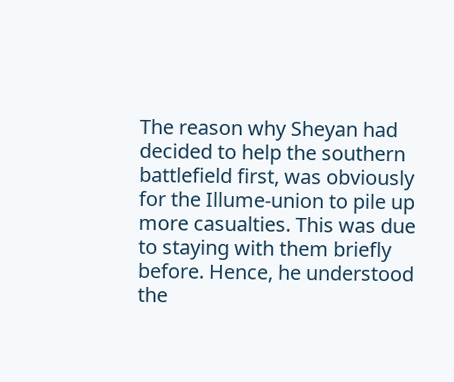The reason why Sheyan had decided to help the southern battlefield first, was obviously for the Illume-union to pile up more casualties. This was due to staying with them briefly before. Hence, he understood the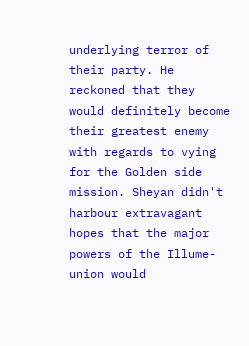underlying terror of their party. He reckoned that they would definitely become their greatest enemy with regards to vying for the Golden side mission. Sheyan didn't harbour extravagant hopes that the major powers of the Illume-union would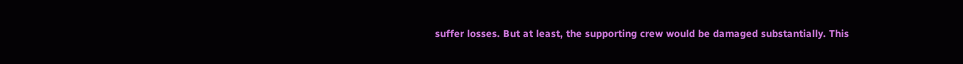suffer losses. But at least, the supporting crew would be damaged substantially. This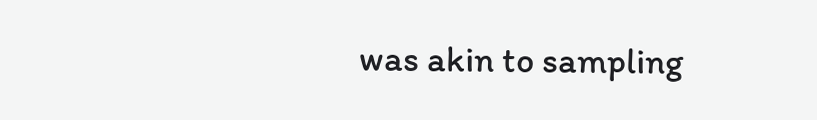was akin to sampling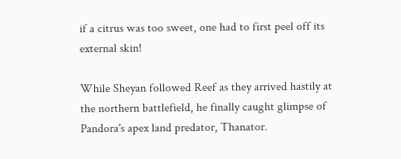if a citrus was too sweet, one had to first peel off its external skin!

While Sheyan followed Reef as they arrived hastily at the northern battlefield, he finally caught glimpse of Pandora's apex land predator, Thanator.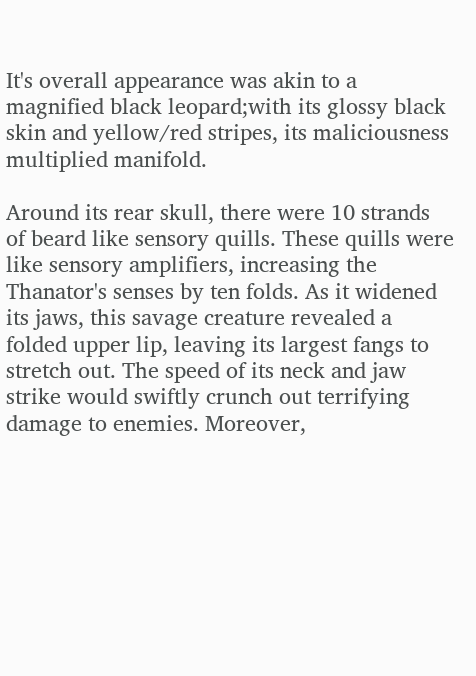It's overall appearance was akin to a magnified black leopard;with its glossy black skin and yellow/red stripes, its maliciousness multiplied manifold.

Around its rear skull, there were 10 strands of beard like sensory quills. These quills were like sensory amplifiers, increasing the Thanator's senses by ten folds. As it widened its jaws, this savage creature revealed a folded upper lip, leaving its largest fangs to stretch out. The speed of its neck and jaw strike would swiftly crunch out terrifying damage to enemies. Moreover,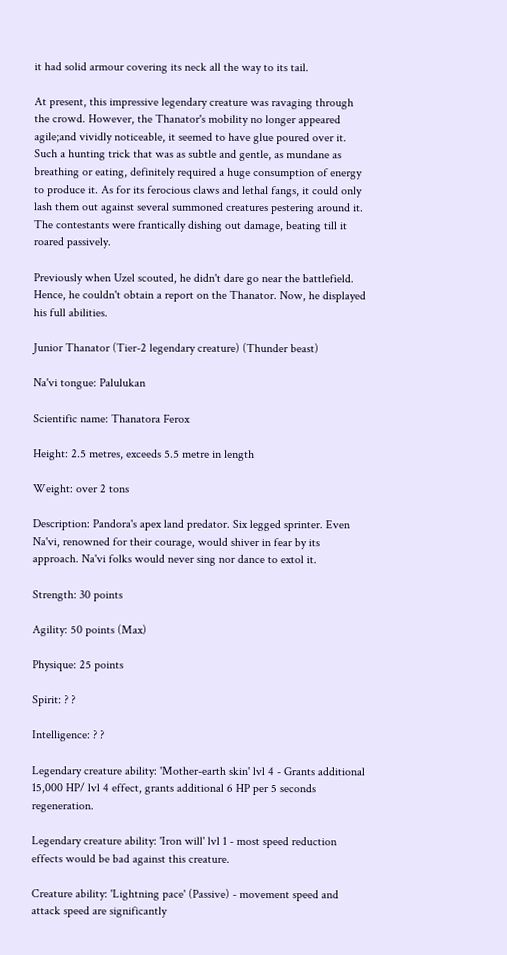it had solid armour covering its neck all the way to its tail.

At present, this impressive legendary creature was ravaging through the crowd. However, the Thanator's mobility no longer appeared agile;and vividly noticeable, it seemed to have glue poured over it. Such a hunting trick that was as subtle and gentle, as mundane as breathing or eating, definitely required a huge consumption of energy to produce it. As for its ferocious claws and lethal fangs, it could only lash them out against several summoned creatures pestering around it. The contestants were frantically dishing out damage, beating till it roared passively.

Previously when Uzel scouted, he didn't dare go near the battlefield. Hence, he couldn't obtain a report on the Thanator. Now, he displayed his full abilities.

Junior Thanator (Tier-2 legendary creature) (Thunder beast)

Na'vi tongue: Palulukan

Scientific name: Thanatora Ferox

Height: 2.5 metres, exceeds 5.5 metre in length

Weight: over 2 tons

Description: Pandora's apex land predator. Six legged sprinter. Even Na'vi, renowned for their courage, would shiver in fear by its approach. Na'vi folks would never sing nor dance to extol it.

Strength: 30 points

Agility: 50 points (Max)

Physique: 25 points

Spirit: ? ?

Intelligence: ? ?

Legendary creature ability: 'Mother-earth skin' lvl 4 - Grants additional 15,000 HP/ lvl 4 effect, grants additional 6 HP per 5 seconds regeneration.

Legendary creature ability: 'Iron will' lvl 1 - most speed reduction effects would be bad against this creature.

Creature ability: 'Lightning pace' (Passive) - movement speed and attack speed are significantly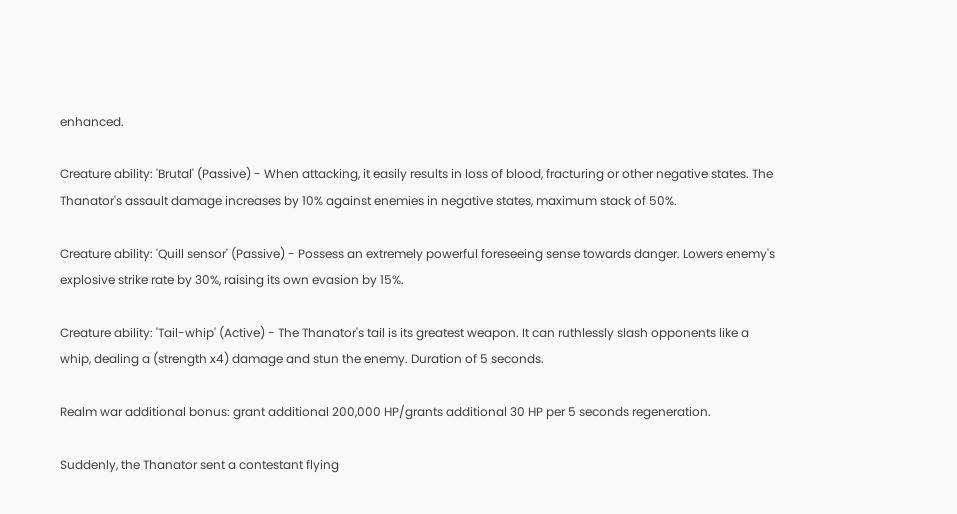enhanced.

Creature ability: 'Brutal' (Passive) - When attacking, it easily results in loss of blood, fracturing or other negative states. The Thanator's assault damage increases by 10% against enemies in negative states, maximum stack of 50%.

Creature ability: 'Quill sensor' (Passive) - Possess an extremely powerful foreseeing sense towards danger. Lowers enemy's explosive strike rate by 30%, raising its own evasion by 15%.

Creature ability: 'Tail-whip' (Active) - The Thanator's tail is its greatest weapon. It can ruthlessly slash opponents like a whip, dealing a (strength x4) damage and stun the enemy. Duration of 5 seconds.

Realm war additional bonus: grant additional 200,000 HP/grants additional 30 HP per 5 seconds regeneration.

Suddenly, the Thanator sent a contestant flying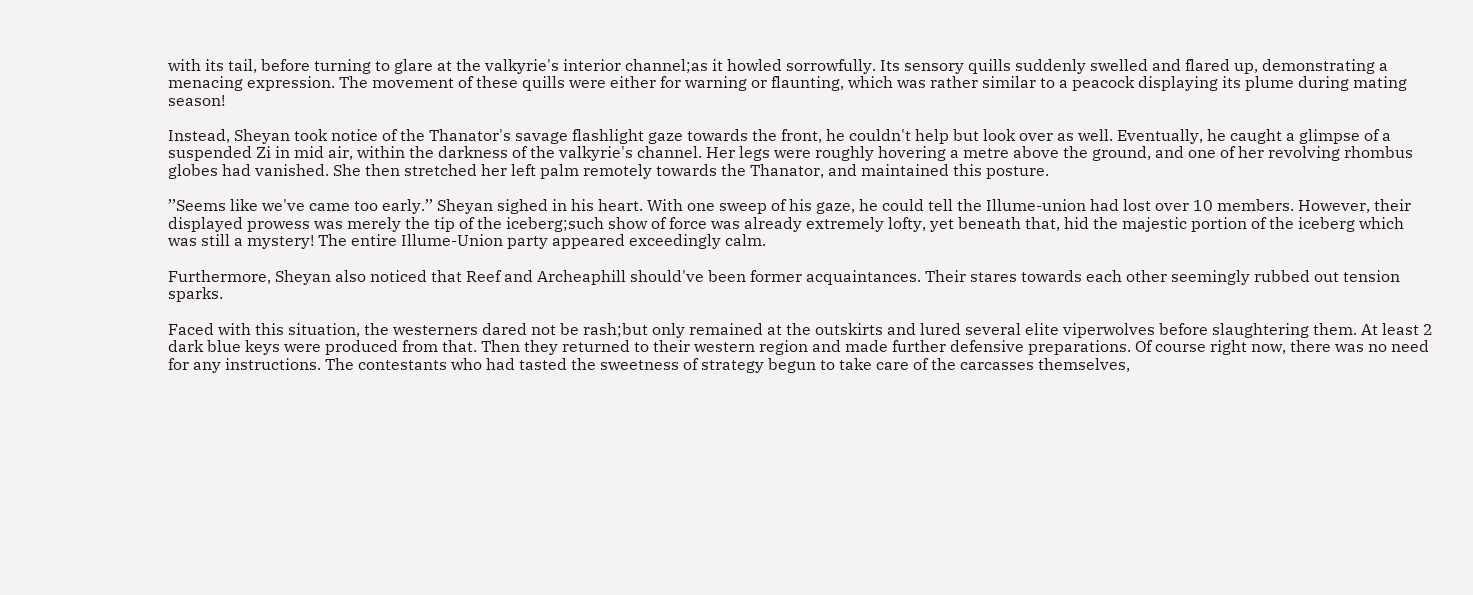with its tail, before turning to glare at the valkyrie's interior channel;as it howled sorrowfully. Its sensory quills suddenly swelled and flared up, demonstrating a menacing expression. The movement of these quills were either for warning or flaunting, which was rather similar to a peacock displaying its plume during mating season!

Instead, Sheyan took notice of the Thanator's savage flashlight gaze towards the front, he couldn't help but look over as well. Eventually, he caught a glimpse of a suspended Zi in mid air, within the darkness of the valkyrie's channel. Her legs were roughly hovering a metre above the ground, and one of her revolving rhombus globes had vanished. She then stretched her left palm remotely towards the Thanator, and maintained this posture.

’’Seems like we've came too early.’’ Sheyan sighed in his heart. With one sweep of his gaze, he could tell the Illume-union had lost over 10 members. However, their displayed prowess was merely the tip of the iceberg;such show of force was already extremely lofty, yet beneath that, hid the majestic portion of the iceberg which was still a mystery! The entire Illume-Union party appeared exceedingly calm.

Furthermore, Sheyan also noticed that Reef and Archeaphill should've been former acquaintances. Their stares towards each other seemingly rubbed out tension sparks.

Faced with this situation, the westerners dared not be rash;but only remained at the outskirts and lured several elite viperwolves before slaughtering them. At least 2 dark blue keys were produced from that. Then they returned to their western region and made further defensive preparations. Of course right now, there was no need for any instructions. The contestants who had tasted the sweetness of strategy begun to take care of the carcasses themselves,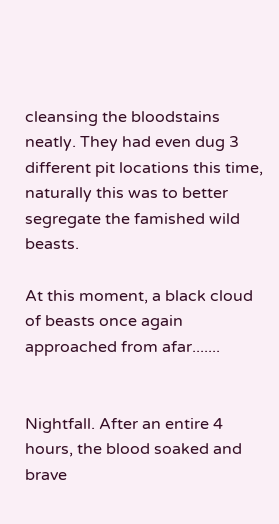cleansing the bloodstains neatly. They had even dug 3 different pit locations this time, naturally this was to better segregate the famished wild beasts.

At this moment, a black cloud of beasts once again approached from afar.......


Nightfall. After an entire 4 hours, the blood soaked and brave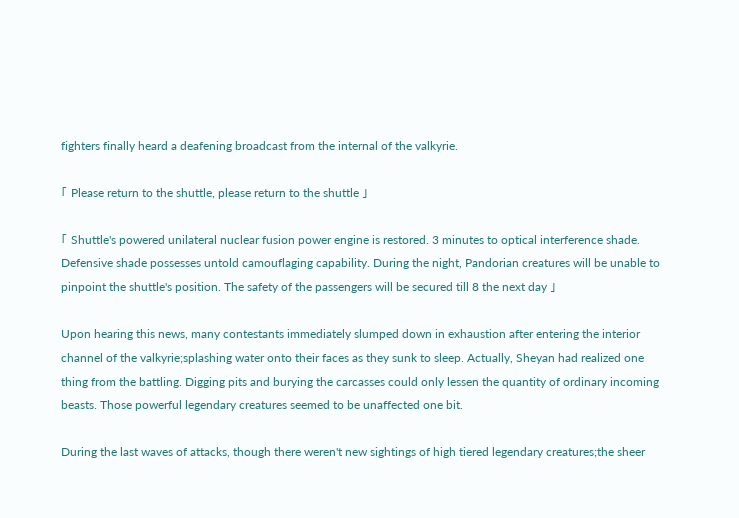fighters finally heard a deafening broadcast from the internal of the valkyrie.

「 Please return to the shuttle, please return to the shuttle 」

「 Shuttle's powered unilateral nuclear fusion power engine is restored. 3 minutes to optical interference shade. Defensive shade possesses untold camouflaging capability. During the night, Pandorian creatures will be unable to pinpoint the shuttle's position. The safety of the passengers will be secured till 8 the next day 」

Upon hearing this news, many contestants immediately slumped down in exhaustion after entering the interior channel of the valkyrie;splashing water onto their faces as they sunk to sleep. Actually, Sheyan had realized one thing from the battling. Digging pits and burying the carcasses could only lessen the quantity of ordinary incoming beasts. Those powerful legendary creatures seemed to be unaffected one bit.

During the last waves of attacks, though there weren't new sightings of high tiered legendary creatures;the sheer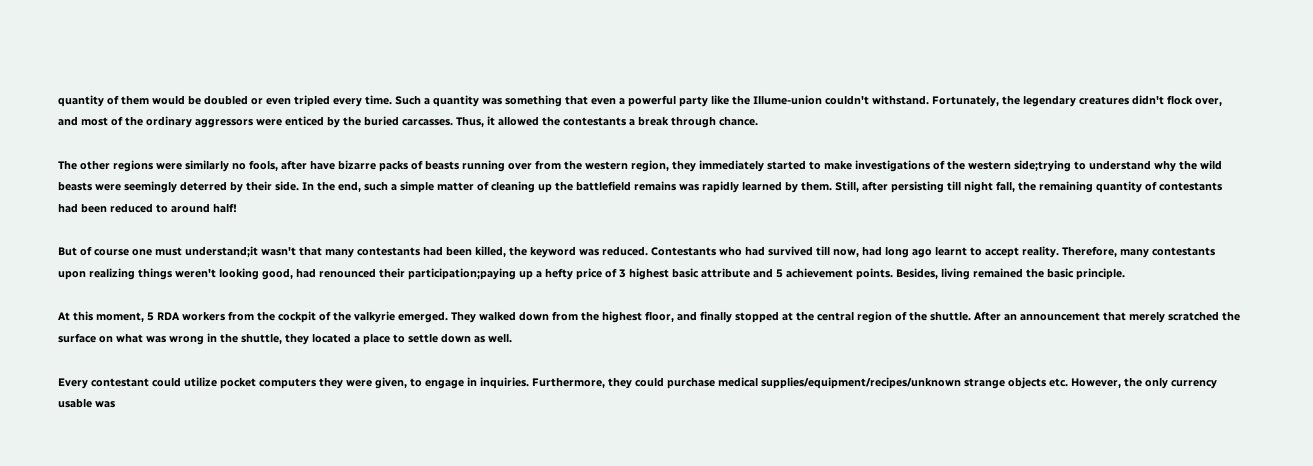quantity of them would be doubled or even tripled every time. Such a quantity was something that even a powerful party like the Illume-union couldn't withstand. Fortunately, the legendary creatures didn't flock over, and most of the ordinary aggressors were enticed by the buried carcasses. Thus, it allowed the contestants a break through chance.

The other regions were similarly no fools, after have bizarre packs of beasts running over from the western region, they immediately started to make investigations of the western side;trying to understand why the wild beasts were seemingly deterred by their side. In the end, such a simple matter of cleaning up the battlefield remains was rapidly learned by them. Still, after persisting till night fall, the remaining quantity of contestants had been reduced to around half!

But of course one must understand;it wasn't that many contestants had been killed, the keyword was reduced. Contestants who had survived till now, had long ago learnt to accept reality. Therefore, many contestants upon realizing things weren't looking good, had renounced their participation;paying up a hefty price of 3 highest basic attribute and 5 achievement points. Besides, living remained the basic principle.

At this moment, 5 RDA workers from the cockpit of the valkyrie emerged. They walked down from the highest floor, and finally stopped at the central region of the shuttle. After an announcement that merely scratched the surface on what was wrong in the shuttle, they located a place to settle down as well.

Every contestant could utilize pocket computers they were given, to engage in inquiries. Furthermore, they could purchase medical supplies/equipment/recipes/unknown strange objects etc. However, the only currency usable was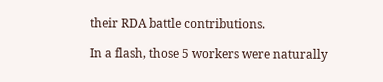their RDA battle contributions.

In a flash, those 5 workers were naturally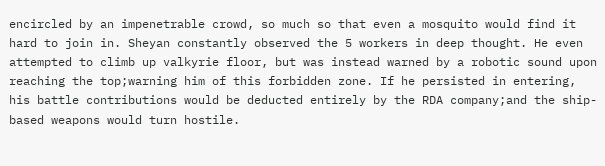encircled by an impenetrable crowd, so much so that even a mosquito would find it hard to join in. Sheyan constantly observed the 5 workers in deep thought. He even attempted to climb up valkyrie floor, but was instead warned by a robotic sound upon reaching the top;warning him of this forbidden zone. If he persisted in entering, his battle contributions would be deducted entirely by the RDA company;and the ship-based weapons would turn hostile.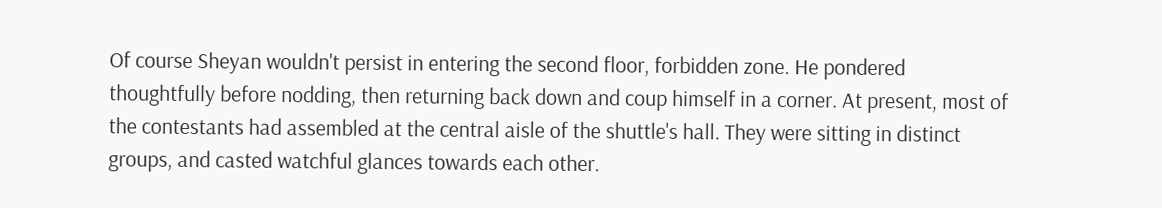Of course Sheyan wouldn't persist in entering the second floor, forbidden zone. He pondered thoughtfully before nodding, then returning back down and coup himself in a corner. At present, most of the contestants had assembled at the central aisle of the shuttle's hall. They were sitting in distinct groups, and casted watchful glances towards each other.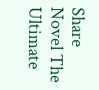Share Novel The Ultimate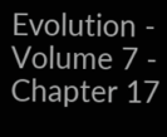Evolution - Volume 7 - Chapter 17